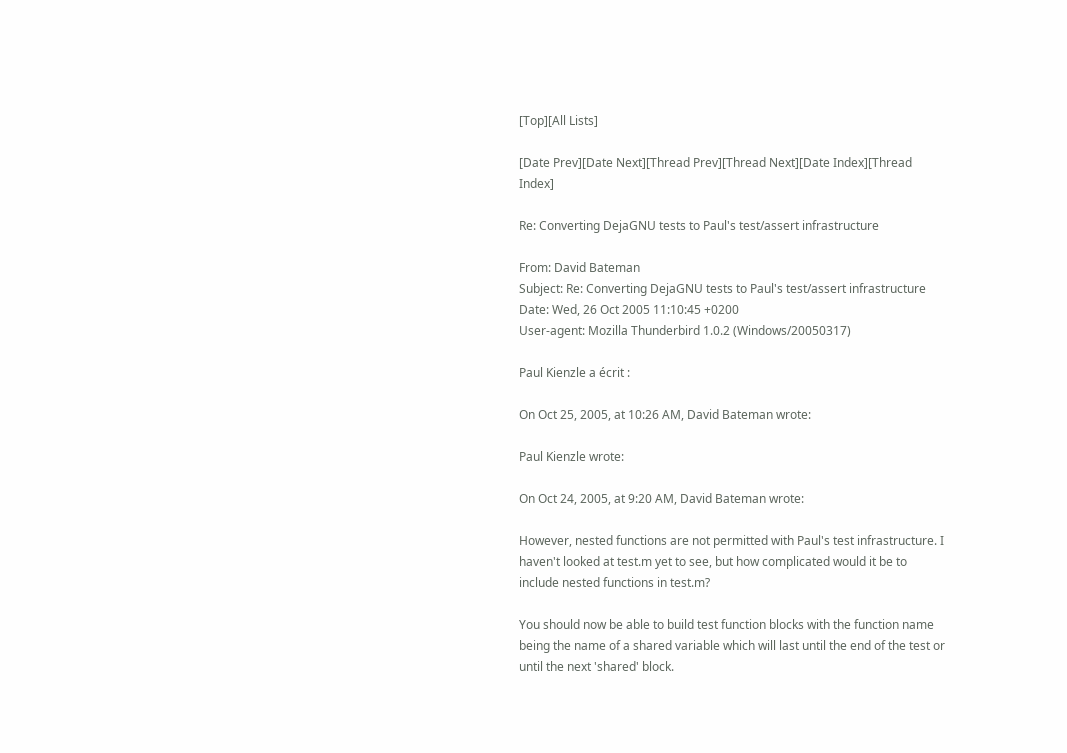[Top][All Lists]

[Date Prev][Date Next][Thread Prev][Thread Next][Date Index][Thread Index]

Re: Converting DejaGNU tests to Paul's test/assert infrastructure

From: David Bateman
Subject: Re: Converting DejaGNU tests to Paul's test/assert infrastructure
Date: Wed, 26 Oct 2005 11:10:45 +0200
User-agent: Mozilla Thunderbird 1.0.2 (Windows/20050317)

Paul Kienzle a écrit :

On Oct 25, 2005, at 10:26 AM, David Bateman wrote:

Paul Kienzle wrote:

On Oct 24, 2005, at 9:20 AM, David Bateman wrote:

However, nested functions are not permitted with Paul's test infrastructure. I haven't looked at test.m yet to see, but how complicated would it be to include nested functions in test.m?

You should now be able to build test function blocks with the function name being the name of a shared variable which will last until the end of the test or until the next 'shared' block.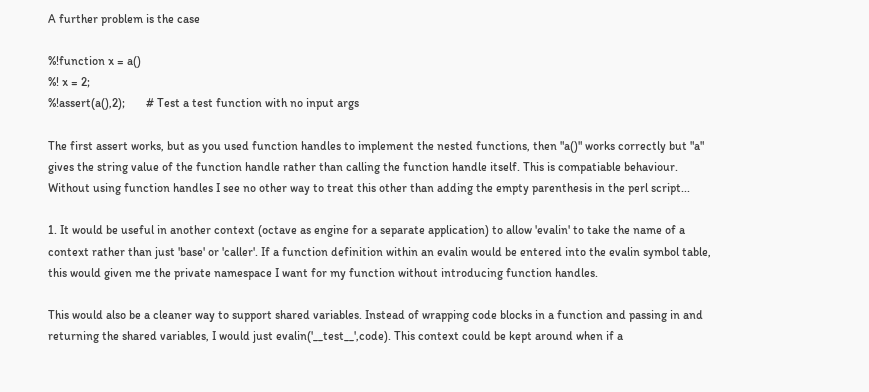A further problem is the case

%!function x = a()
%! x = 2;
%!assert(a(),2);       # Test a test function with no input args

The first assert works, but as you used function handles to implement the nested functions, then "a()" works correctly but "a" gives the string value of the function handle rather than calling the function handle itself. This is compatiable behaviour. Without using function handles I see no other way to treat this other than adding the empty parenthesis in the perl script...

1. It would be useful in another context (octave as engine for a separate application) to allow 'evalin' to take the name of a context rather than just 'base' or 'caller'. If a function definition within an evalin would be entered into the evalin symbol table, this would given me the private namespace I want for my function without introducing function handles.

This would also be a cleaner way to support shared variables. Instead of wrapping code blocks in a function and passing in and returning the shared variables, I would just evalin('__test__',code). This context could be kept around when if a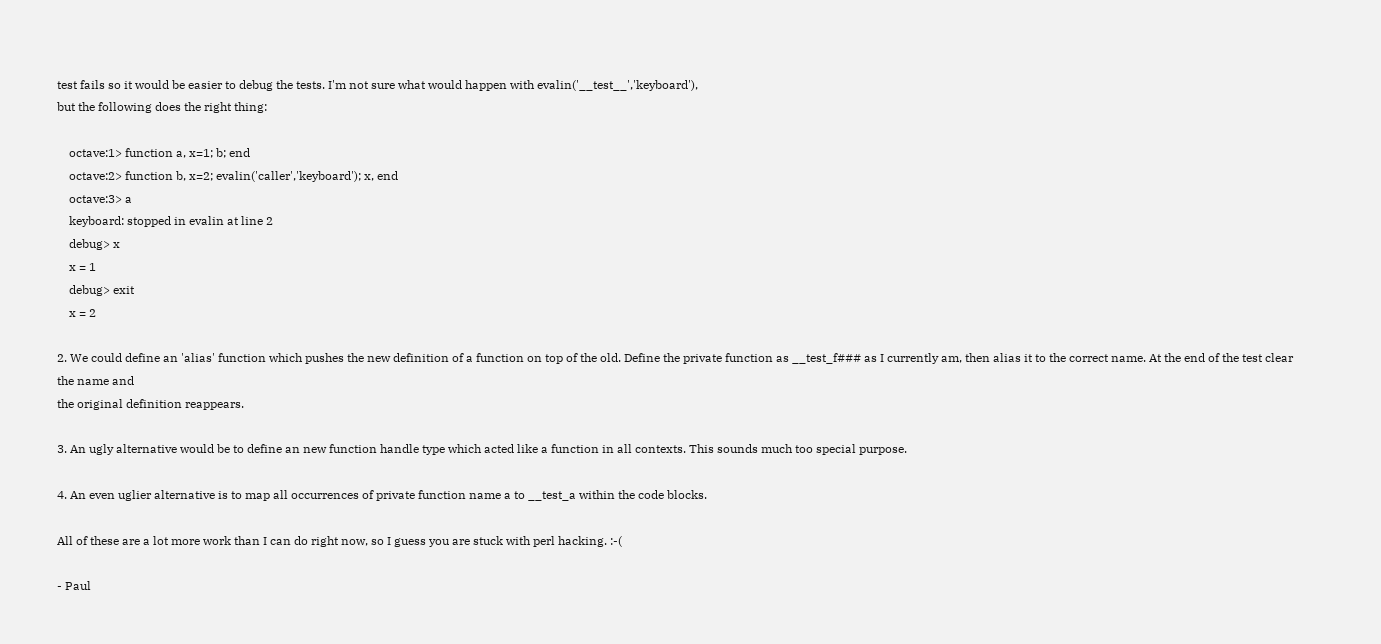test fails so it would be easier to debug the tests. I'm not sure what would happen with evalin('__test__','keyboard'),
but the following does the right thing:

    octave:1> function a, x=1; b; end
    octave:2> function b, x=2; evalin('caller','keyboard'); x, end
    octave:3> a
    keyboard: stopped in evalin at line 2
    debug> x
    x = 1
    debug> exit
    x = 2

2. We could define an 'alias' function which pushes the new definition of a function on top of the old. Define the private function as __test_f### as I currently am, then alias it to the correct name. At the end of the test clear the name and
the original definition reappears.

3. An ugly alternative would be to define an new function handle type which acted like a function in all contexts. This sounds much too special purpose.

4. An even uglier alternative is to map all occurrences of private function name a to __test_a within the code blocks.

All of these are a lot more work than I can do right now, so I guess you are stuck with perl hacking. :-(

- Paul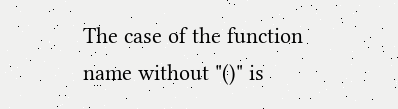The case of the function name without "()" is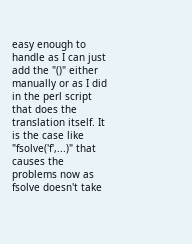easy enough to handle as I can just add the "()" either manually or as I did in the perl script that does the translation itself. It is the case like "fsolve('f',...)" that causes the problems now as fsolve doesn't take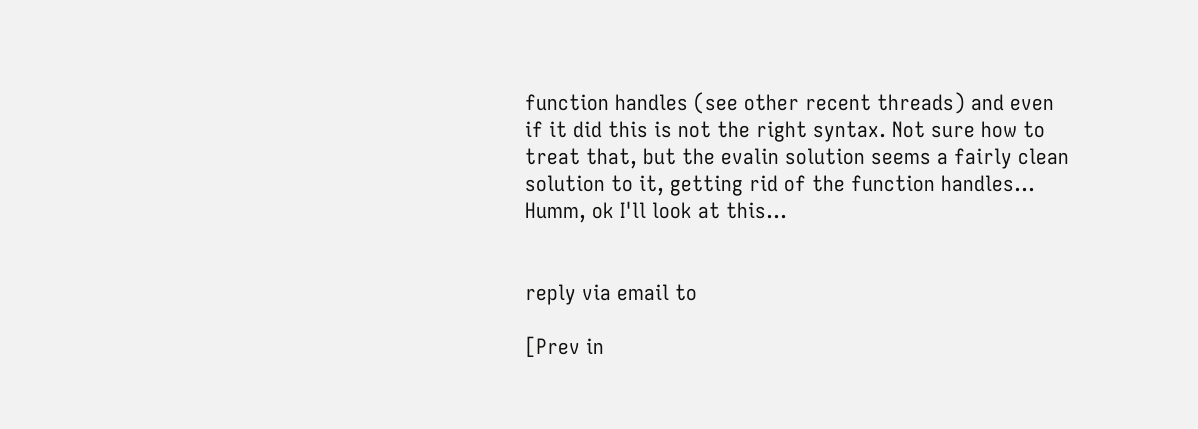function handles (see other recent threads) and even if it did this is not the right syntax. Not sure how to treat that, but the evalin solution seems a fairly clean solution to it, getting rid of the function handles... Humm, ok I'll look at this...


reply via email to

[Prev in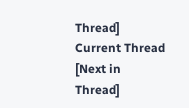Thread] Current Thread [Next in Thread]